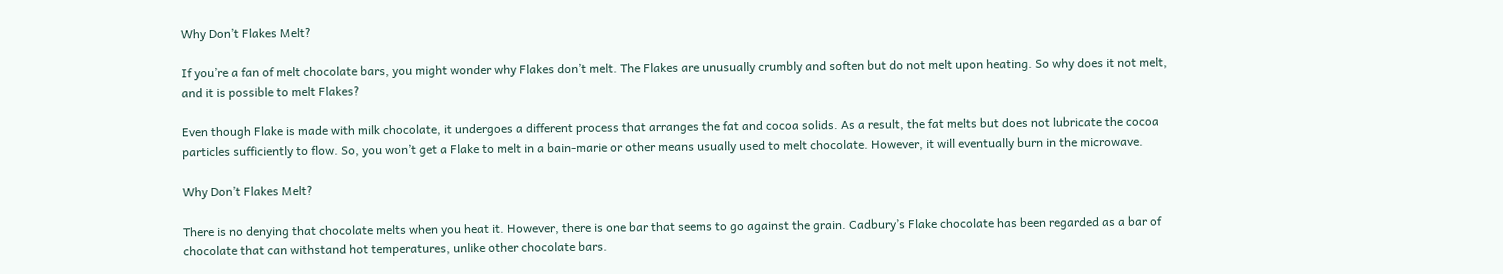Why Don’t Flakes Melt?

If you’re a fan of melt chocolate bars, you might wonder why Flakes don’t melt. The Flakes are unusually crumbly and soften but do not melt upon heating. So why does it not melt, and it is possible to melt Flakes?

Even though Flake is made with milk chocolate, it undergoes a different process that arranges the fat and cocoa solids. As a result, the fat melts but does not lubricate the cocoa particles sufficiently to flow. So, you won’t get a Flake to melt in a bain-marie or other means usually used to melt chocolate. However, it will eventually burn in the microwave.

Why Don’t Flakes Melt?

There is no denying that chocolate melts when you heat it. However, there is one bar that seems to go against the grain. Cadbury’s Flake chocolate has been regarded as a bar of chocolate that can withstand hot temperatures, unlike other chocolate bars.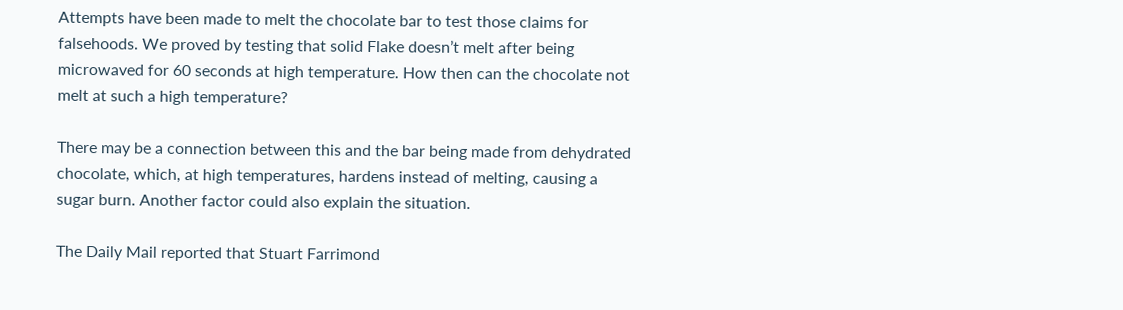Attempts have been made to melt the chocolate bar to test those claims for falsehoods. We proved by testing that solid Flake doesn’t melt after being microwaved for 60 seconds at high temperature. How then can the chocolate not melt at such a high temperature?

There may be a connection between this and the bar being made from dehydrated chocolate, which, at high temperatures, hardens instead of melting, causing a sugar burn. Another factor could also explain the situation.

The Daily Mail reported that Stuart Farrimond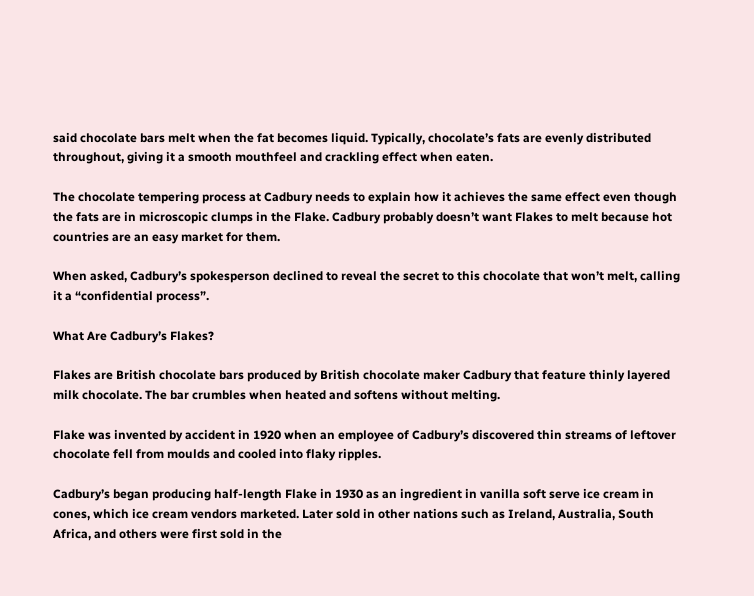said chocolate bars melt when the fat becomes liquid. Typically, chocolate’s fats are evenly distributed throughout, giving it a smooth mouthfeel and crackling effect when eaten.

The chocolate tempering process at Cadbury needs to explain how it achieves the same effect even though the fats are in microscopic clumps in the Flake. Cadbury probably doesn’t want Flakes to melt because hot countries are an easy market for them.

When asked, Cadbury’s spokesperson declined to reveal the secret to this chocolate that won’t melt, calling it a “confidential process”.

What Are Cadbury’s Flakes?

Flakes are British chocolate bars produced by British chocolate maker Cadbury that feature thinly layered milk chocolate. The bar crumbles when heated and softens without melting.

Flake was invented by accident in 1920 when an employee of Cadbury’s discovered thin streams of leftover chocolate fell from moulds and cooled into flaky ripples.

Cadbury’s began producing half-length Flake in 1930 as an ingredient in vanilla soft serve ice cream in cones, which ice cream vendors marketed. Later sold in other nations such as Ireland, Australia, South Africa, and others were first sold in the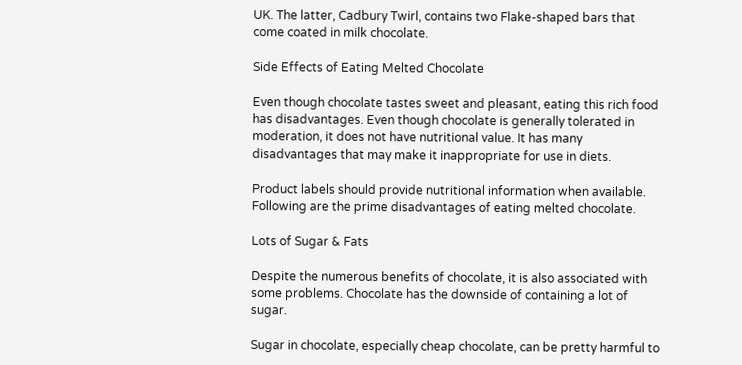UK. The latter, Cadbury Twirl, contains two Flake-shaped bars that come coated in milk chocolate.

Side Effects of Eating Melted Chocolate

Even though chocolate tastes sweet and pleasant, eating this rich food has disadvantages. Even though chocolate is generally tolerated in moderation, it does not have nutritional value. It has many disadvantages that may make it inappropriate for use in diets.

Product labels should provide nutritional information when available. Following are the prime disadvantages of eating melted chocolate.

Lots of Sugar & Fats

Despite the numerous benefits of chocolate, it is also associated with some problems. Chocolate has the downside of containing a lot of sugar.

Sugar in chocolate, especially cheap chocolate, can be pretty harmful to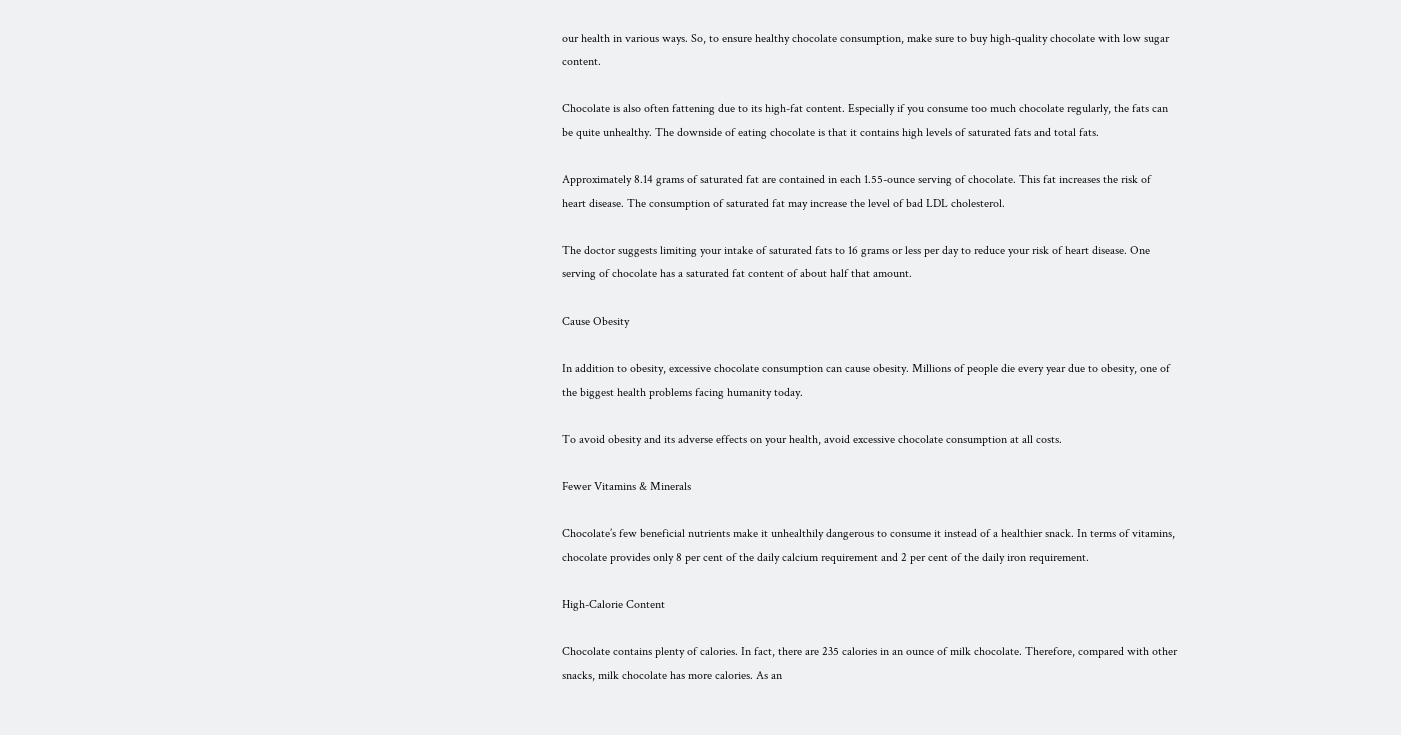our health in various ways. So, to ensure healthy chocolate consumption, make sure to buy high-quality chocolate with low sugar content.

Chocolate is also often fattening due to its high-fat content. Especially if you consume too much chocolate regularly, the fats can be quite unhealthy. The downside of eating chocolate is that it contains high levels of saturated fats and total fats.

Approximately 8.14 grams of saturated fat are contained in each 1.55-ounce serving of chocolate. This fat increases the risk of heart disease. The consumption of saturated fat may increase the level of bad LDL cholesterol.

The doctor suggests limiting your intake of saturated fats to 16 grams or less per day to reduce your risk of heart disease. One serving of chocolate has a saturated fat content of about half that amount.

Cause Obesity

In addition to obesity, excessive chocolate consumption can cause obesity. Millions of people die every year due to obesity, one of the biggest health problems facing humanity today.

To avoid obesity and its adverse effects on your health, avoid excessive chocolate consumption at all costs.

Fewer Vitamins & Minerals

Chocolate’s few beneficial nutrients make it unhealthily dangerous to consume it instead of a healthier snack. In terms of vitamins, chocolate provides only 8 per cent of the daily calcium requirement and 2 per cent of the daily iron requirement.

High-Calorie Content

Chocolate contains plenty of calories. In fact, there are 235 calories in an ounce of milk chocolate. Therefore, compared with other snacks, milk chocolate has more calories. As an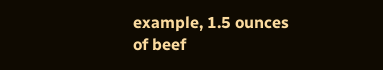example, 1.5 ounces of beef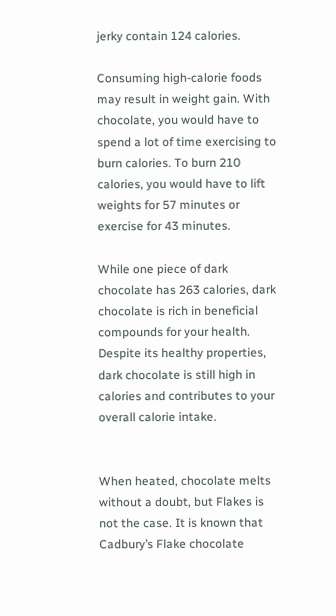jerky contain 124 calories.

Consuming high-calorie foods may result in weight gain. With chocolate, you would have to spend a lot of time exercising to burn calories. To burn 210 calories, you would have to lift weights for 57 minutes or exercise for 43 minutes.

While one piece of dark chocolate has 263 calories, dark chocolate is rich in beneficial compounds for your health. Despite its healthy properties, dark chocolate is still high in calories and contributes to your overall calorie intake.


When heated, chocolate melts without a doubt, but Flakes is not the case. It is known that Cadbury’s Flake chocolate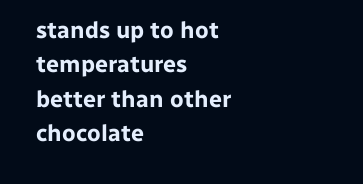stands up to hot temperatures better than other chocolate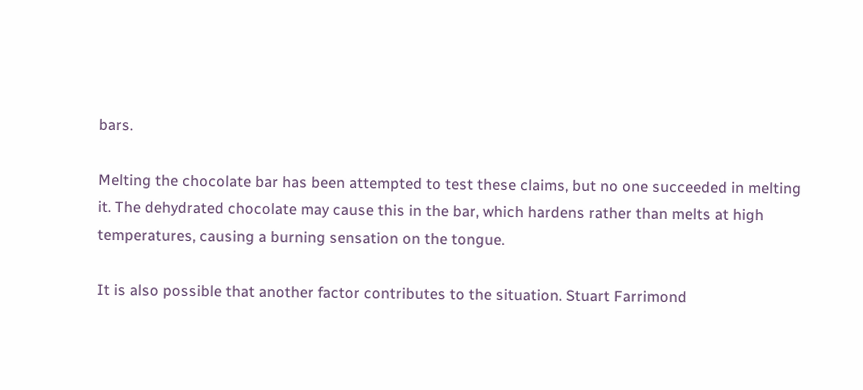bars.

Melting the chocolate bar has been attempted to test these claims, but no one succeeded in melting it. The dehydrated chocolate may cause this in the bar, which hardens rather than melts at high temperatures, causing a burning sensation on the tongue.

It is also possible that another factor contributes to the situation. Stuart Farrimond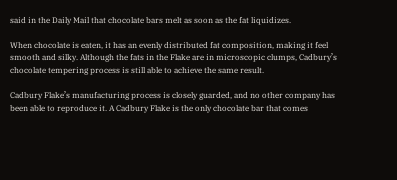said in the Daily Mail that chocolate bars melt as soon as the fat liquidizes.

When chocolate is eaten, it has an evenly distributed fat composition, making it feel smooth and silky. Although the fats in the Flake are in microscopic clumps, Cadbury’s chocolate tempering process is still able to achieve the same result.

Cadbury Flake’s manufacturing process is closely guarded, and no other company has been able to reproduce it. A Cadbury Flake is the only chocolate bar that comes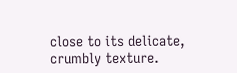close to its delicate, crumbly texture.